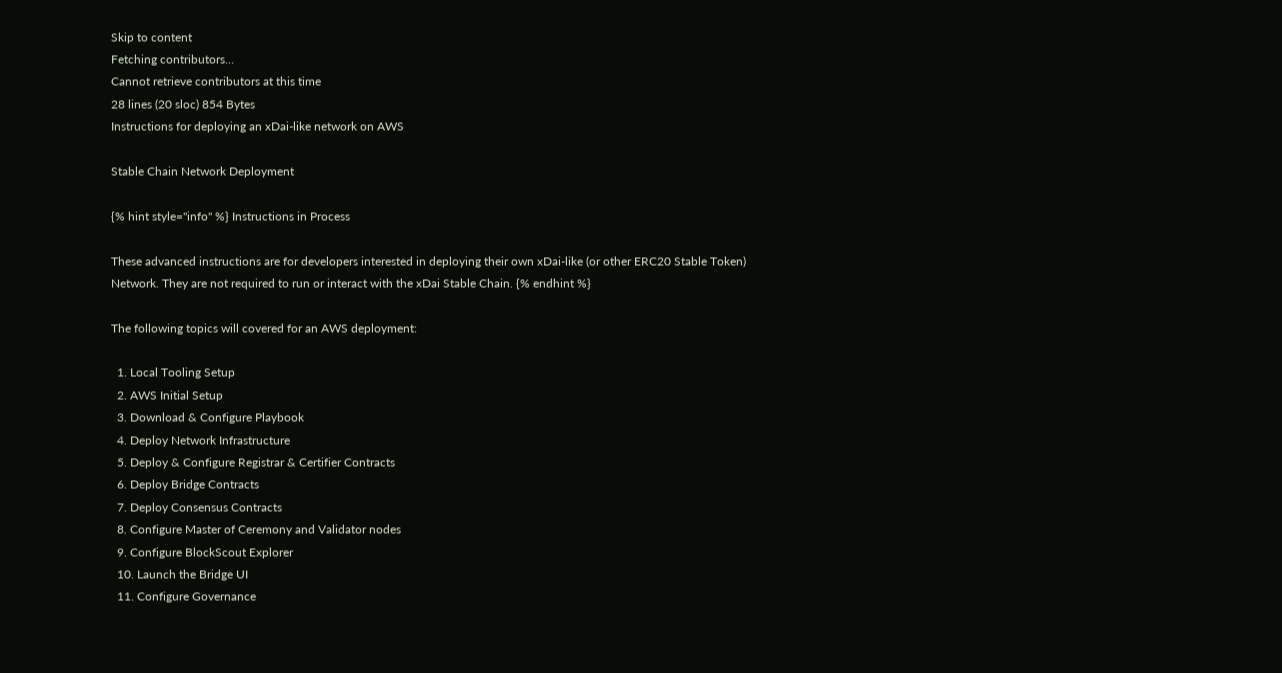Skip to content
Fetching contributors…
Cannot retrieve contributors at this time
28 lines (20 sloc) 854 Bytes
Instructions for deploying an xDai-like network on AWS

Stable Chain Network Deployment

{% hint style="info" %} Instructions in Process

These advanced instructions are for developers interested in deploying their own xDai-like (or other ERC20 Stable Token) Network. They are not required to run or interact with the xDai Stable Chain. {% endhint %}

The following topics will covered for an AWS deployment:

  1. Local Tooling Setup
  2. AWS Initial Setup
  3. Download & Configure Playbook
  4. Deploy Network Infrastructure
  5. Deploy & Configure Registrar & Certifier Contracts
  6. Deploy Bridge Contracts
  7. Deploy Consensus Contracts
  8. Configure Master of Ceremony and Validator nodes
  9. Configure BlockScout Explorer
  10. Launch the Bridge UI
  11. Configure Governance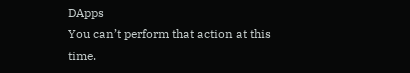DApps
You can’t perform that action at this time.